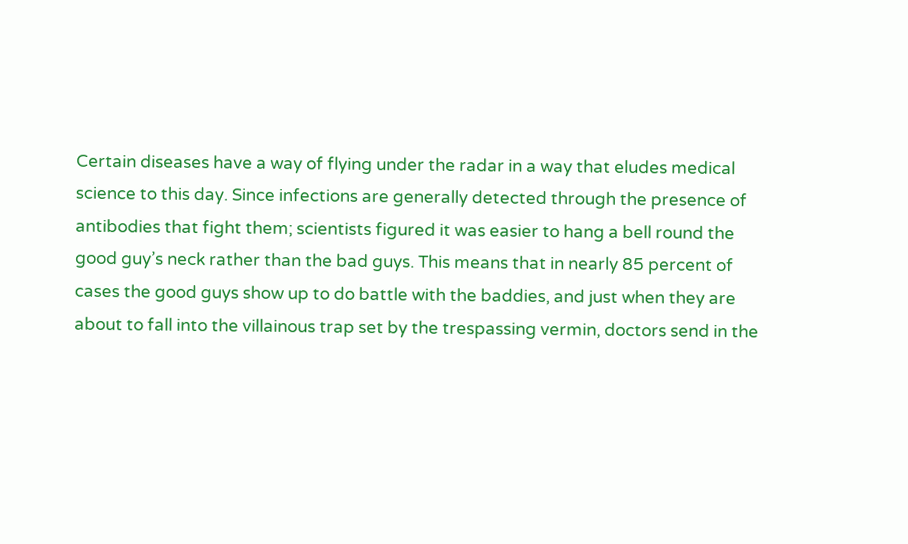Certain diseases have a way of flying under the radar in a way that eludes medical science to this day. Since infections are generally detected through the presence of antibodies that fight them; scientists figured it was easier to hang a bell round the good guy’s neck rather than the bad guys. This means that in nearly 85 percent of cases the good guys show up to do battle with the baddies, and just when they are about to fall into the villainous trap set by the trespassing vermin, doctors send in the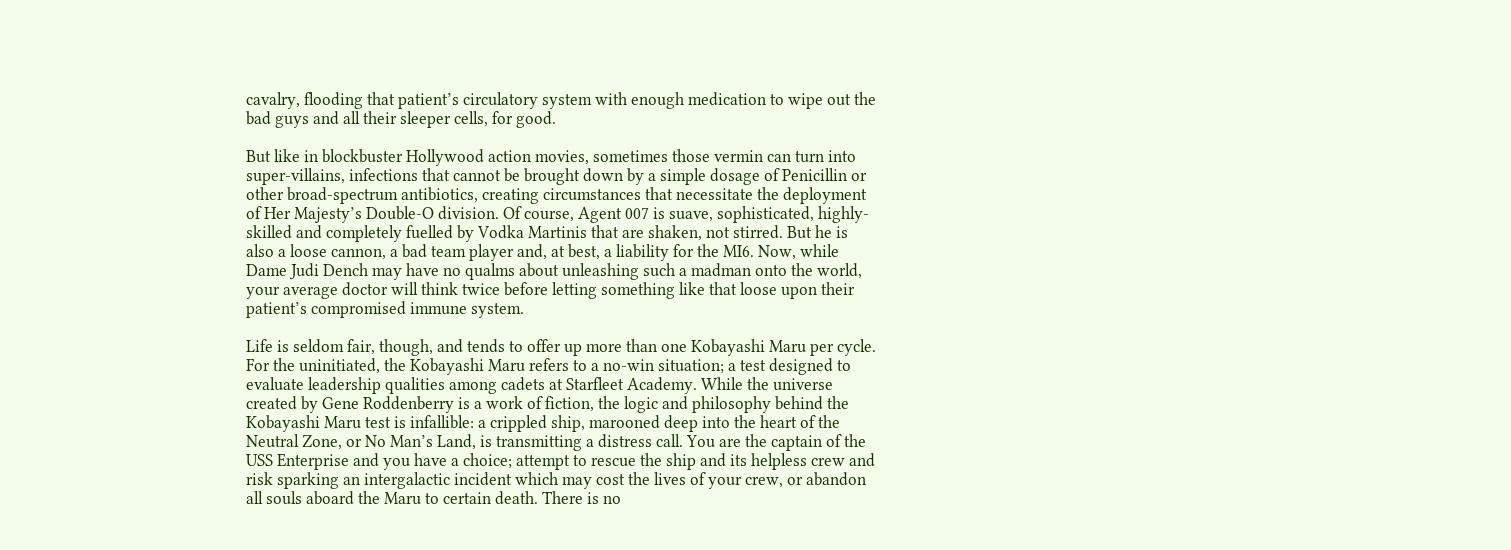cavalry, flooding that patient’s circulatory system with enough medication to wipe out the bad guys and all their sleeper cells, for good.

But like in blockbuster Hollywood action movies, sometimes those vermin can turn into super-villains, infections that cannot be brought down by a simple dosage of Penicillin or other broad-spectrum antibiotics, creating circumstances that necessitate the deployment of Her Majesty’s Double-O division. Of course, Agent 007 is suave, sophisticated, highly-skilled and completely fuelled by Vodka Martinis that are shaken, not stirred. But he is also a loose cannon, a bad team player and, at best, a liability for the MI6. Now, while Dame Judi Dench may have no qualms about unleashing such a madman onto the world, your average doctor will think twice before letting something like that loose upon their patient’s compromised immune system.

Life is seldom fair, though, and tends to offer up more than one Kobayashi Maru per cycle. For the uninitiated, the Kobayashi Maru refers to a no-win situation; a test designed to evaluate leadership qualities among cadets at Starfleet Academy. While the universe created by Gene Roddenberry is a work of fiction, the logic and philosophy behind the Kobayashi Maru test is infallible: a crippled ship, marooned deep into the heart of the Neutral Zone, or No Man’s Land, is transmitting a distress call. You are the captain of the USS Enterprise and you have a choice; attempt to rescue the ship and its helpless crew and risk sparking an intergalactic incident which may cost the lives of your crew, or abandon all souls aboard the Maru to certain death. There is no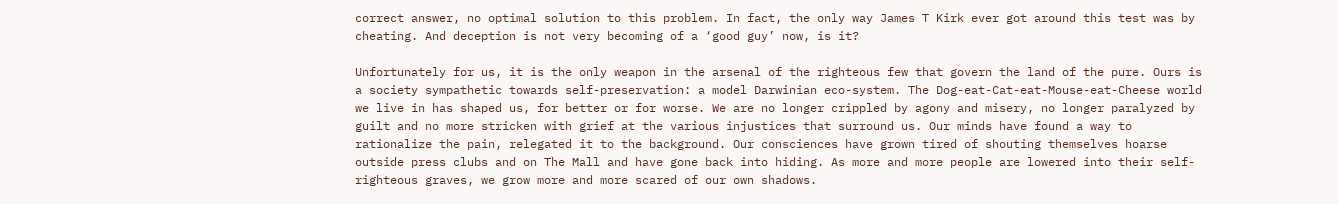correct answer, no optimal solution to this problem. In fact, the only way James T Kirk ever got around this test was by cheating. And deception is not very becoming of a ‘good guy’ now, is it?

Unfortunately for us, it is the only weapon in the arsenal of the righteous few that govern the land of the pure. Ours is a society sympathetic towards self-preservation: a model Darwinian eco-system. The Dog-eat-Cat-eat-Mouse-eat-Cheese world we live in has shaped us, for better or for worse. We are no longer crippled by agony and misery, no longer paralyzed by guilt and no more stricken with grief at the various injustices that surround us. Our minds have found a way to rationalize the pain, relegated it to the background. Our consciences have grown tired of shouting themselves hoarse outside press clubs and on The Mall and have gone back into hiding. As more and more people are lowered into their self-righteous graves, we grow more and more scared of our own shadows.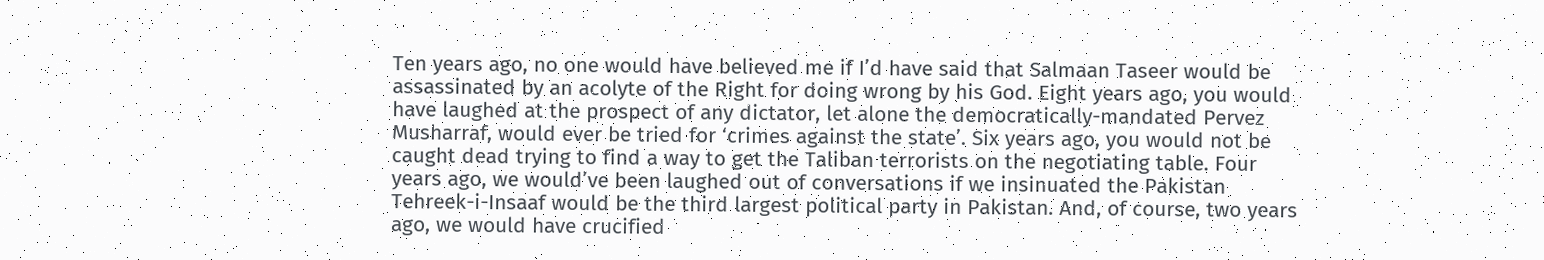Ten years ago, no one would have believed me if I’d have said that Salmaan Taseer would be assassinated by an acolyte of the Right for doing wrong by his God. Eight years ago, you would have laughed at the prospect of any dictator, let alone the democratically-mandated Pervez Musharraf, would ever be tried for ‘crimes against the state’. Six years ago, you would not be caught dead trying to find a way to get the Taliban terrorists on the negotiating table. Four years ago, we would’ve been laughed out of conversations if we insinuated the Pakistan Tehreek-i-Insaaf would be the third largest political party in Pakistan. And, of course, two years ago, we would have crucified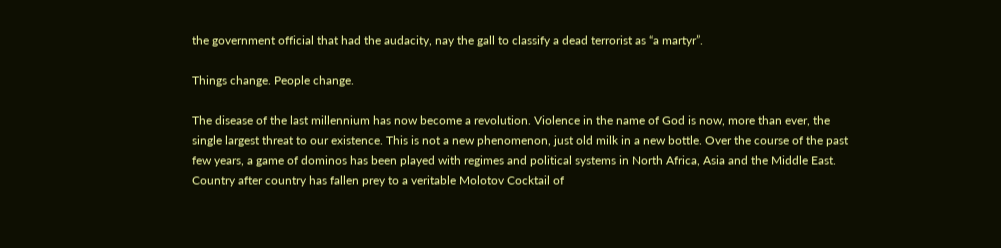the government official that had the audacity, nay the gall to classify a dead terrorist as “a martyr”.

Things change. People change.

The disease of the last millennium has now become a revolution. Violence in the name of God is now, more than ever, the single largest threat to our existence. This is not a new phenomenon, just old milk in a new bottle. Over the course of the past few years, a game of dominos has been played with regimes and political systems in North Africa, Asia and the Middle East. Country after country has fallen prey to a veritable Molotov Cocktail of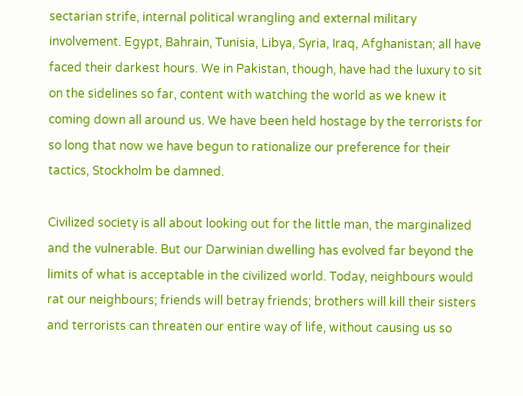sectarian strife, internal political wrangling and external military involvement. Egypt, Bahrain, Tunisia, Libya, Syria, Iraq, Afghanistan; all have faced their darkest hours. We in Pakistan, though, have had the luxury to sit on the sidelines so far, content with watching the world as we knew it coming down all around us. We have been held hostage by the terrorists for so long that now we have begun to rationalize our preference for their tactics, Stockholm be damned.

Civilized society is all about looking out for the little man, the marginalized and the vulnerable. But our Darwinian dwelling has evolved far beyond the limits of what is acceptable in the civilized world. Today, neighbours would rat our neighbours; friends will betray friends; brothers will kill their sisters and terrorists can threaten our entire way of life, without causing us so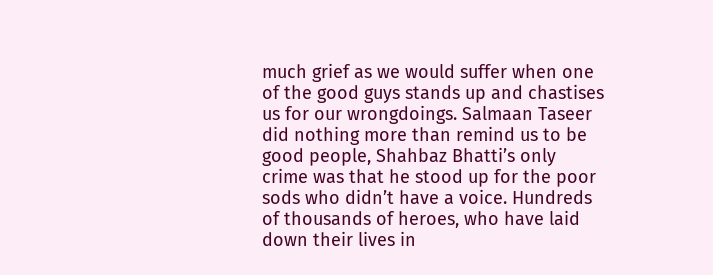much grief as we would suffer when one of the good guys stands up and chastises us for our wrongdoings. Salmaan Taseer did nothing more than remind us to be good people, Shahbaz Bhatti’s only crime was that he stood up for the poor sods who didn’t have a voice. Hundreds of thousands of heroes, who have laid down their lives in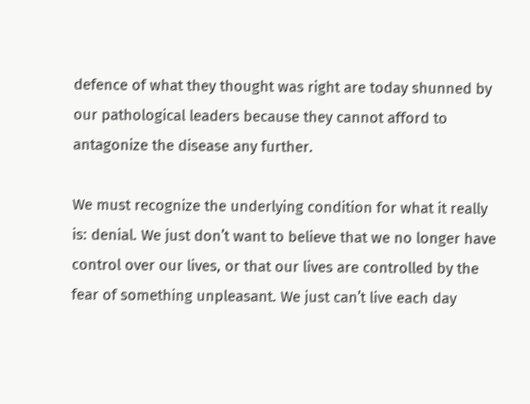defence of what they thought was right are today shunned by our pathological leaders because they cannot afford to antagonize the disease any further.

We must recognize the underlying condition for what it really is: denial. We just don’t want to believe that we no longer have control over our lives, or that our lives are controlled by the fear of something unpleasant. We just can’t live each day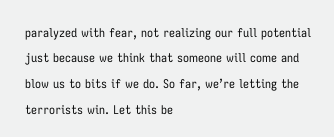paralyzed with fear, not realizing our full potential just because we think that someone will come and blow us to bits if we do. So far, we’re letting the terrorists win. Let this be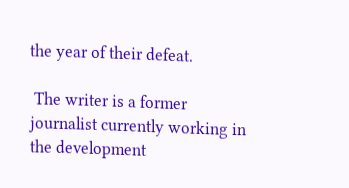the year of their defeat.

 The writer is a former journalist currently working in the development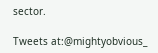sector.

Tweets at:@mightyobvious_